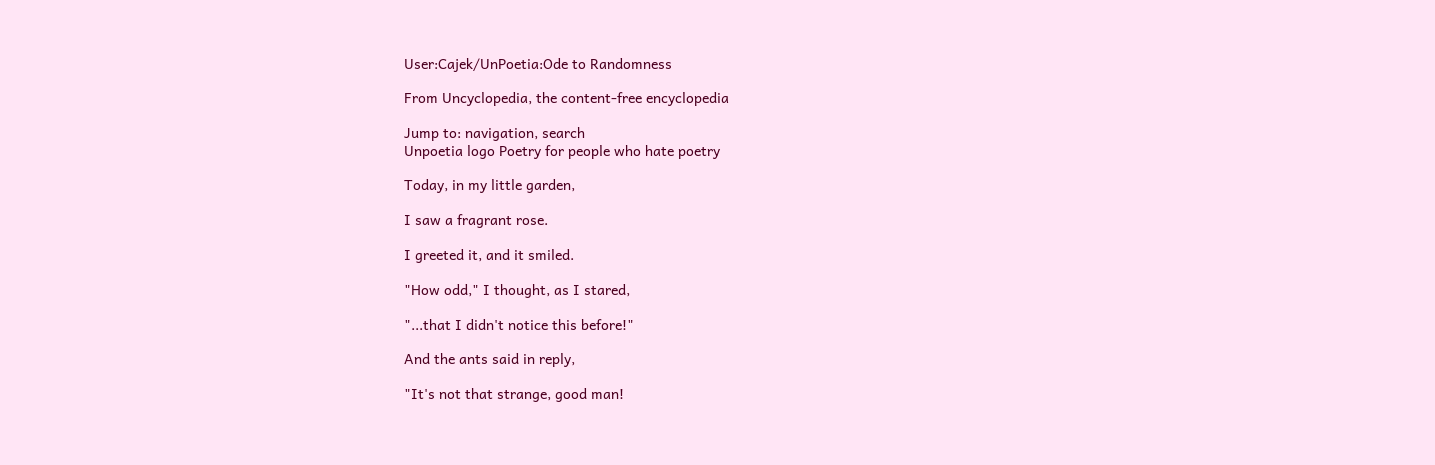User:Cajek/UnPoetia:Ode to Randomness

From Uncyclopedia, the content-free encyclopedia

Jump to: navigation, search
Unpoetia logo Poetry for people who hate poetry

Today, in my little garden,

I saw a fragrant rose.

I greeted it, and it smiled.

"How odd," I thought, as I stared,

"...that I didn't notice this before!"

And the ants said in reply,

"It's not that strange, good man!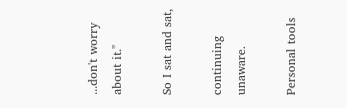...don't worry about it."

So I sat and sat,

continuing unaware.

Personal tools